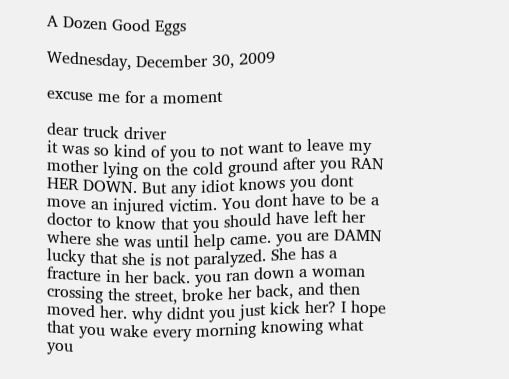A Dozen Good Eggs

Wednesday, December 30, 2009

excuse me for a moment

dear truck driver
it was so kind of you to not want to leave my mother lying on the cold ground after you RAN HER DOWN. But any idiot knows you dont move an injured victim. You dont have to be a doctor to know that you should have left her where she was until help came. you are DAMN lucky that she is not paralyzed. She has a fracture in her back. you ran down a woman crossing the street, broke her back, and then moved her. why didnt you just kick her? I hope that you wake every morning knowing what you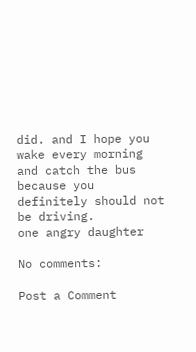did. and I hope you wake every morning and catch the bus because you definitely should not be driving.
one angry daughter

No comments:

Post a Comment